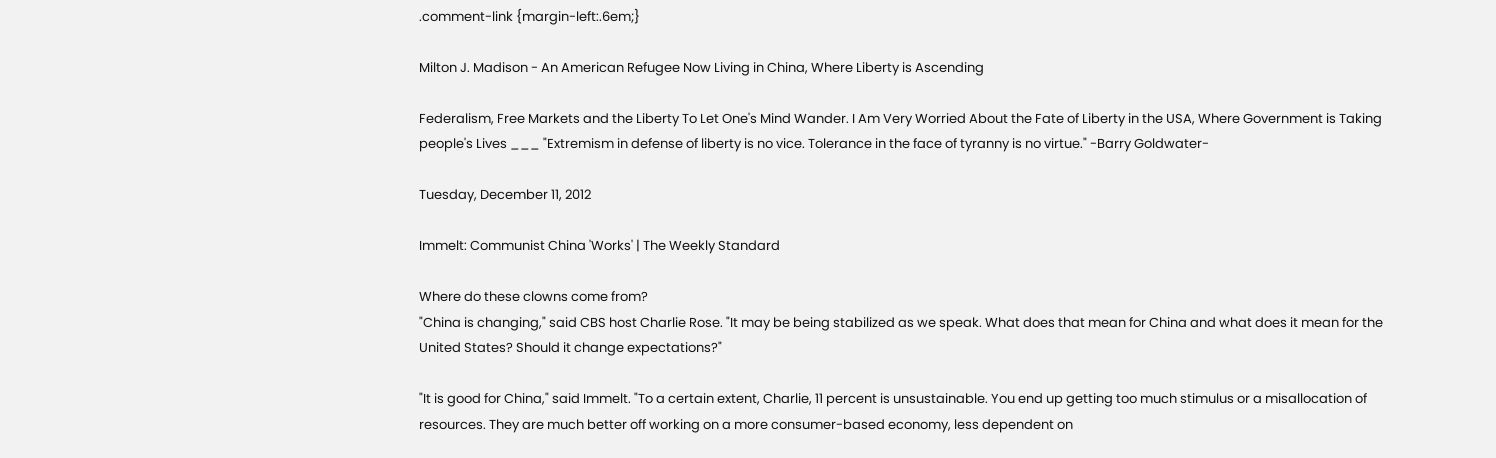.comment-link {margin-left:.6em;}

Milton J. Madison - An American Refugee Now Living in China, Where Liberty is Ascending

Federalism, Free Markets and the Liberty To Let One's Mind Wander. I Am Very Worried About the Fate of Liberty in the USA, Where Government is Taking people's Lives ___ "Extremism in defense of liberty is no vice. Tolerance in the face of tyranny is no virtue." -Barry Goldwater-

Tuesday, December 11, 2012

Immelt: Communist China 'Works' | The Weekly Standard

Where do these clowns come from?
"China is changing," said CBS host Charlie Rose. "It may be being stabilized as we speak. What does that mean for China and what does it mean for the United States? Should it change expectations?"

"It is good for China," said Immelt. "To a certain extent, Charlie, 11 percent is unsustainable. You end up getting too much stimulus or a misallocation of resources. They are much better off working on a more consumer-based economy, less dependent on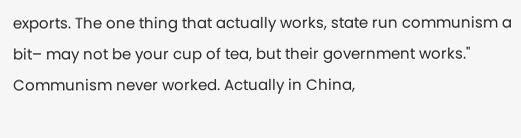exports. The one thing that actually works, state run communism a bit– may not be your cup of tea, but their government works."
Communism never worked. Actually in China,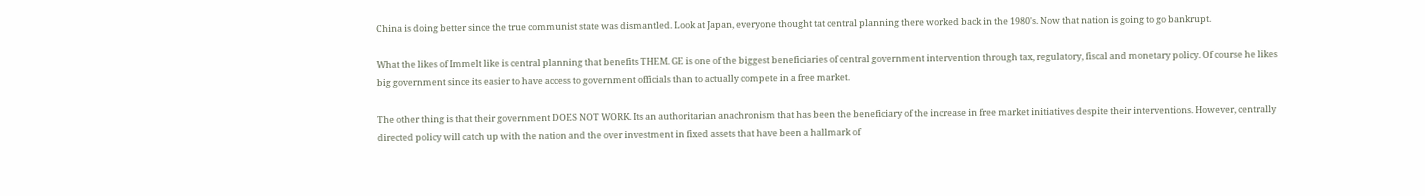China is doing better since the true communist state was dismantled. Look at Japan, everyone thought tat central planning there worked back in the 1980's. Now that nation is going to go bankrupt.

What the likes of Immelt like is central planning that benefits THEM. GE is one of the biggest beneficiaries of central government intervention through tax, regulatory, fiscal and monetary policy. Of course he likes big government since its easier to have access to government officials than to actually compete in a free market.

The other thing is that their government DOES NOT WORK. Its an authoritarian anachronism that has been the beneficiary of the increase in free market initiatives despite their interventions. However, centrally directed policy will catch up with the nation and the over investment in fixed assets that have been a hallmark of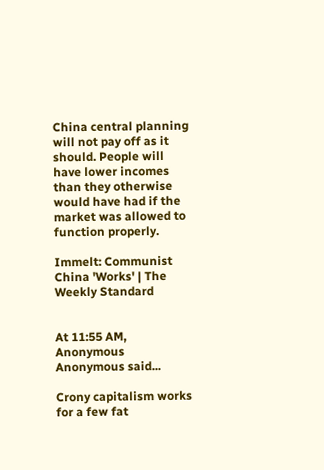China central planning will not pay off as it should. People will have lower incomes than they otherwise would have had if the market was allowed to function properly.

Immelt: Communist China 'Works' | The Weekly Standard


At 11:55 AM, Anonymous Anonymous said...

Crony capitalism works for a few fat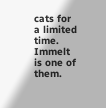cats for a limited time.
Immelt is one of them.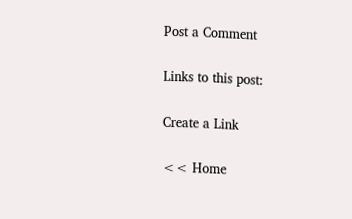Post a Comment

Links to this post:

Create a Link

<< Home